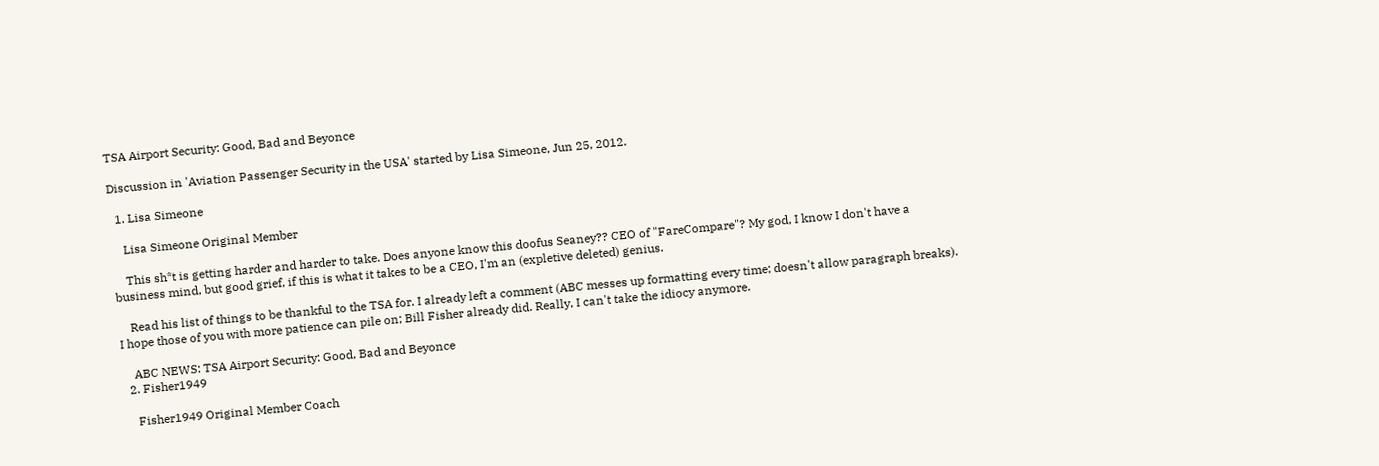TSA Airport Security: Good, Bad and Beyonce

Discussion in 'Aviation Passenger Security in the USA' started by Lisa Simeone, Jun 25, 2012.

  1. Lisa Simeone

    Lisa Simeone Original Member

    This sh*t is getting harder and harder to take. Does anyone know this doofus Seaney?? CEO of "FareCompare"? My god, I know I don't have a business mind, but good grief, if this is what it takes to be a CEO, I'm an (expletive deleted) genius.

    Read his list of things to be thankful to the TSA for. I already left a comment (ABC messes up formatting every time; doesn't allow paragraph breaks). I hope those of you with more patience can pile on; Bill Fisher already did. Really, I can't take the idiocy anymore.

    ABC NEWS: TSA Airport Security: Good, Bad and Beyonce
  2. Fisher1949

    Fisher1949 Original Member Coach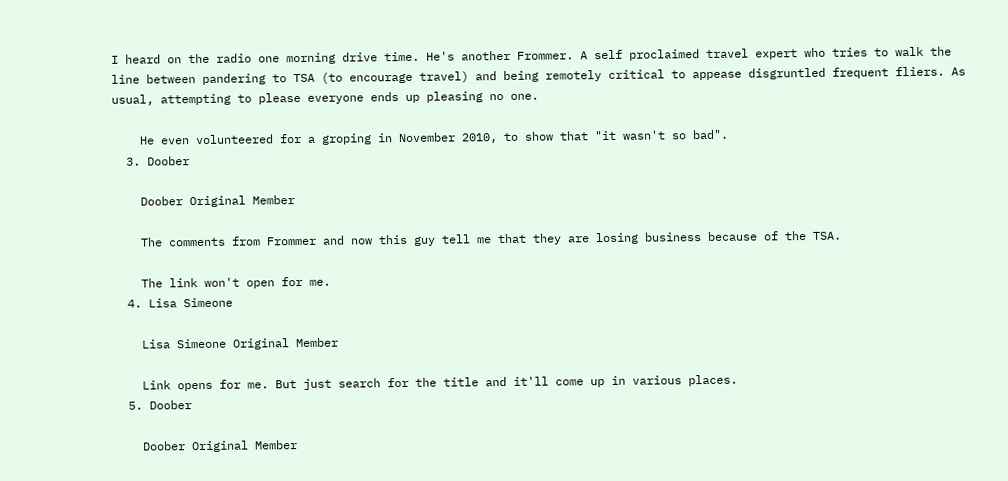I heard on the radio one morning drive time. He's another Frommer. A self proclaimed travel expert who tries to walk the line between pandering to TSA (to encourage travel) and being remotely critical to appease disgruntled frequent fliers. As usual, attempting to please everyone ends up pleasing no one.

    He even volunteered for a groping in November 2010, to show that "it wasn't so bad".
  3. Doober

    Doober Original Member

    The comments from Frommer and now this guy tell me that they are losing business because of the TSA.

    The link won't open for me.
  4. Lisa Simeone

    Lisa Simeone Original Member

    Link opens for me. But just search for the title and it'll come up in various places.
  5. Doober

    Doober Original Member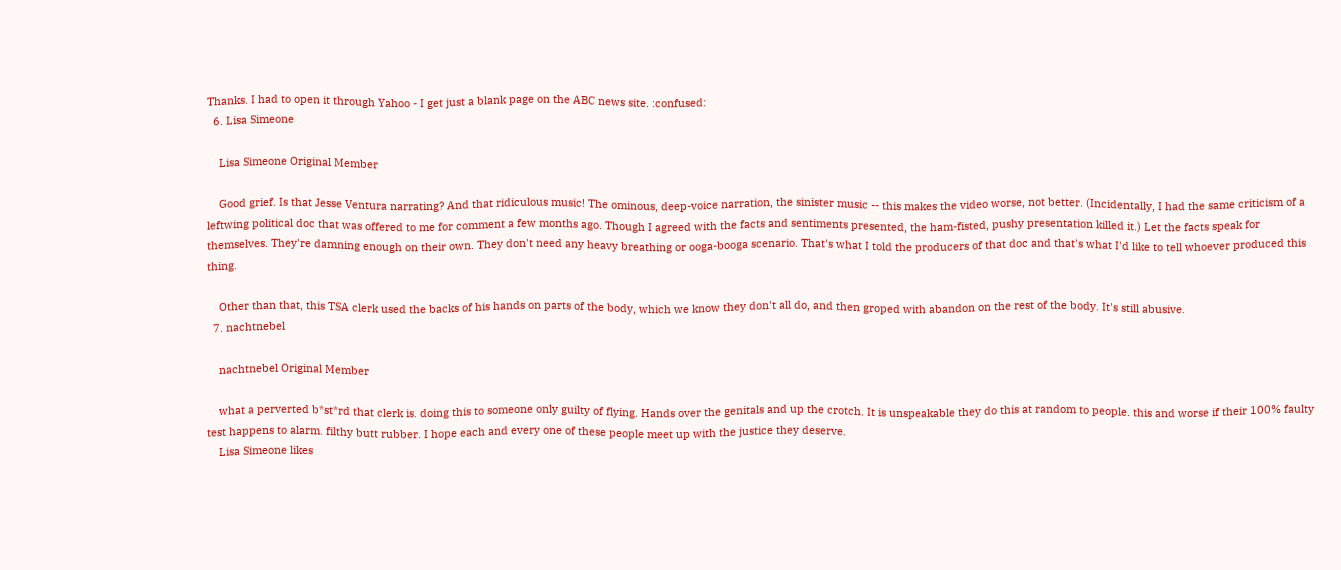Thanks. I had to open it through Yahoo - I get just a blank page on the ABC news site. :confused:
  6. Lisa Simeone

    Lisa Simeone Original Member

    Good grief. Is that Jesse Ventura narrating? And that ridiculous music! The ominous, deep-voice narration, the sinister music -- this makes the video worse, not better. (Incidentally, I had the same criticism of a leftwing political doc that was offered to me for comment a few months ago. Though I agreed with the facts and sentiments presented, the ham-fisted, pushy presentation killed it.) Let the facts speak for themselves. They're damning enough on their own. They don't need any heavy breathing or ooga-booga scenario. That's what I told the producers of that doc and that's what I'd like to tell whoever produced this thing.

    Other than that, this TSA clerk used the backs of his hands on parts of the body, which we know they don't all do, and then groped with abandon on the rest of the body. It's still abusive.
  7. nachtnebel

    nachtnebel Original Member

    what a perverted b*st*rd that clerk is. doing this to someone only guilty of flying. Hands over the genitals and up the crotch. It is unspeakable they do this at random to people. this and worse if their 100% faulty test happens to alarm. filthy butt rubber. I hope each and every one of these people meet up with the justice they deserve.
    Lisa Simeone likes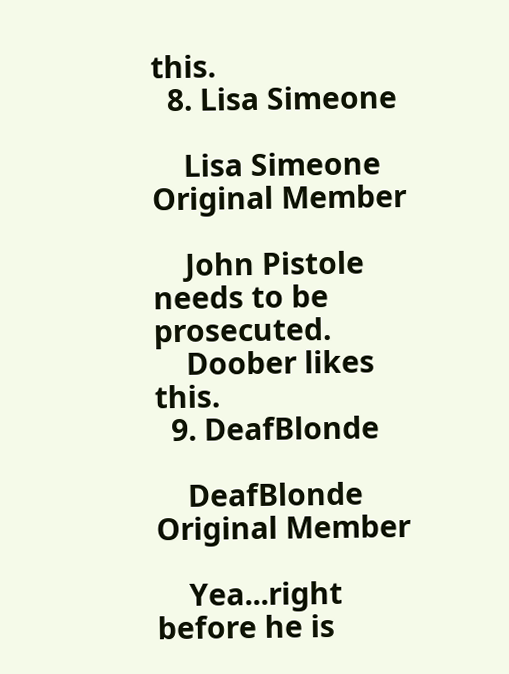this.
  8. Lisa Simeone

    Lisa Simeone Original Member

    John Pistole needs to be prosecuted.
    Doober likes this.
  9. DeafBlonde

    DeafBlonde Original Member

    Yea...right before he is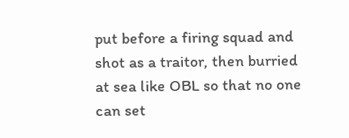put before a firing squad and shot as a traitor, then burried at sea like OBL so that no one can set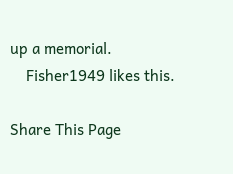up a memorial.
    Fisher1949 likes this.

Share This Page